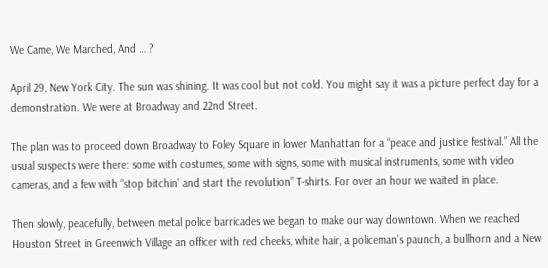We Came, We Marched, And … ?

April 29, New York City. The sun was shining. It was cool but not cold. You might say it was a picture perfect day for a demonstration. We were at Broadway and 22nd Street.

The plan was to proceed down Broadway to Foley Square in lower Manhattan for a “peace and justice festival.” All the usual suspects were there: some with costumes, some with signs, some with musical instruments, some with video cameras, and a few with “stop bitchin’ and start the revolution” T-shirts. For over an hour we waited in place.

Then slowly, peacefully, between metal police barricades we began to make our way downtown. When we reached Houston Street in Greenwich Village an officer with red cheeks, white hair, a policeman’s paunch, a bullhorn and a New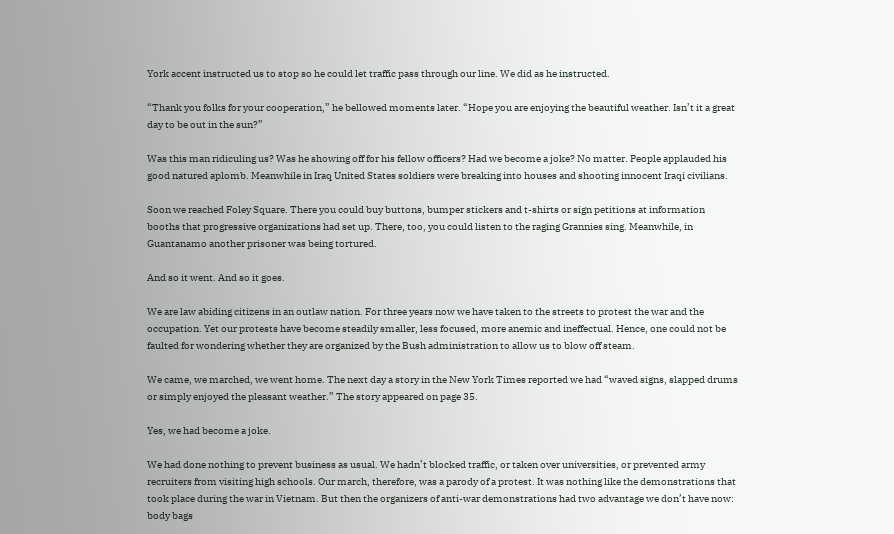York accent instructed us to stop so he could let traffic pass through our line. We did as he instructed.

“Thank you folks for your cooperation,” he bellowed moments later. “Hope you are enjoying the beautiful weather. Isn’t it a great day to be out in the sun?”

Was this man ridiculing us? Was he showing off for his fellow officers? Had we become a joke? No matter. People applauded his good natured aplomb. Meanwhile in Iraq United States soldiers were breaking into houses and shooting innocent Iraqi civilians.

Soon we reached Foley Square. There you could buy buttons, bumper stickers and t-shirts or sign petitions at information booths that progressive organizations had set up. There, too, you could listen to the raging Grannies sing. Meanwhile, in Guantanamo another prisoner was being tortured.

And so it went. And so it goes.

We are law abiding citizens in an outlaw nation. For three years now we have taken to the streets to protest the war and the occupation. Yet our protests have become steadily smaller, less focused, more anemic and ineffectual. Hence, one could not be faulted for wondering whether they are organized by the Bush administration to allow us to blow off steam.

We came, we marched, we went home. The next day a story in the New York Times reported we had “waved signs, slapped drums or simply enjoyed the pleasant weather.” The story appeared on page 35.

Yes, we had become a joke.

We had done nothing to prevent business as usual. We hadn’t blocked traffic, or taken over universities, or prevented army recruiters from visiting high schools. Our march, therefore, was a parody of a protest. It was nothing like the demonstrations that took place during the war in Vietnam. But then the organizers of anti-war demonstrations had two advantage we don’t have now: body bags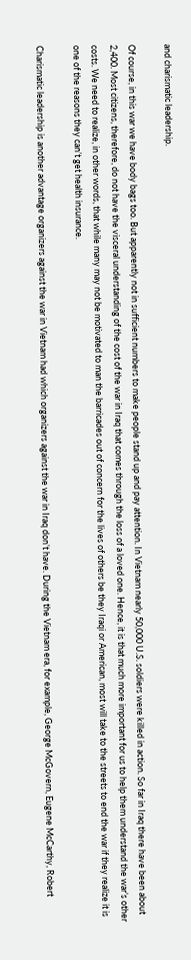and charismatic leadership.

Of course, in this war we have body bags too. But apparently not in sufficient numbers to make people stand up and pay attention. In Vietnam nearly 50,000 U.S. soldiers were killed in action. So far in Iraq there have been about 2,400. Most citizens, therefore, do not have the visceral understanding of the cost of the war in Iraq that comes through the loss of a loved one. Hence, it is that much more important for us to help them understand the war’s other costs. We need to realize, in other words, that while many may not be motivated to man the barricades out of concern for the lives of others be they Iraqi or American, most will take to the streets to end the war if they realize it is one of the reasons they can’t get health insurance.

Charismatic leadership is another advantage organizers against the war in Vietnam had which organizers against the war in Iraq don’t have. During the Vietnam era, for example, George McGovern, Eugene McCarthy, Robert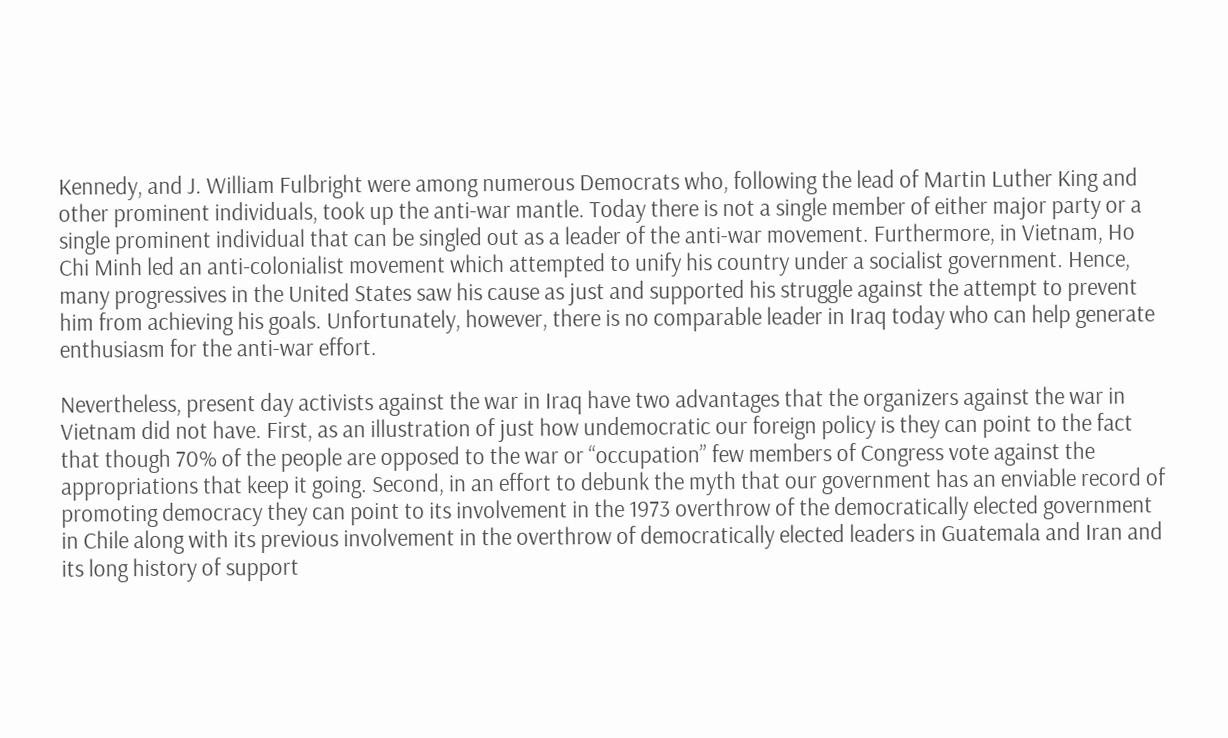Kennedy, and J. William Fulbright were among numerous Democrats who, following the lead of Martin Luther King and other prominent individuals, took up the anti-war mantle. Today there is not a single member of either major party or a single prominent individual that can be singled out as a leader of the anti-war movement. Furthermore, in Vietnam, Ho Chi Minh led an anti-colonialist movement which attempted to unify his country under a socialist government. Hence, many progressives in the United States saw his cause as just and supported his struggle against the attempt to prevent him from achieving his goals. Unfortunately, however, there is no comparable leader in Iraq today who can help generate enthusiasm for the anti-war effort.

Nevertheless, present day activists against the war in Iraq have two advantages that the organizers against the war in Vietnam did not have. First, as an illustration of just how undemocratic our foreign policy is they can point to the fact that though 70% of the people are opposed to the war or “occupation” few members of Congress vote against the appropriations that keep it going. Second, in an effort to debunk the myth that our government has an enviable record of promoting democracy they can point to its involvement in the 1973 overthrow of the democratically elected government in Chile along with its previous involvement in the overthrow of democratically elected leaders in Guatemala and Iran and its long history of support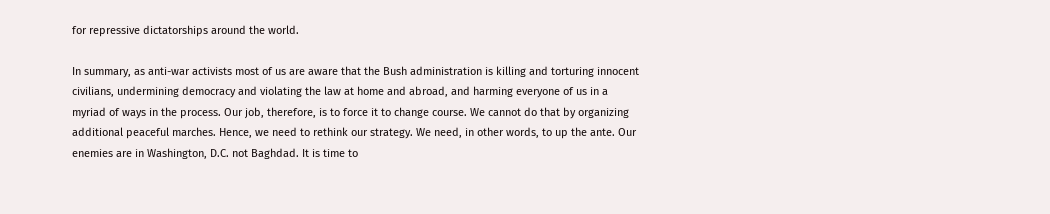for repressive dictatorships around the world.

In summary, as anti-war activists most of us are aware that the Bush administration is killing and torturing innocent civilians, undermining democracy and violating the law at home and abroad, and harming everyone of us in a myriad of ways in the process. Our job, therefore, is to force it to change course. We cannot do that by organizing additional peaceful marches. Hence, we need to rethink our strategy. We need, in other words, to up the ante. Our enemies are in Washington, D.C. not Baghdad. It is time to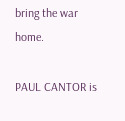bring the war home.

PAUL CANTOR is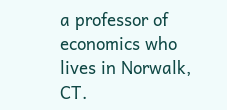a professor of economics who lives in Norwalk, CT.